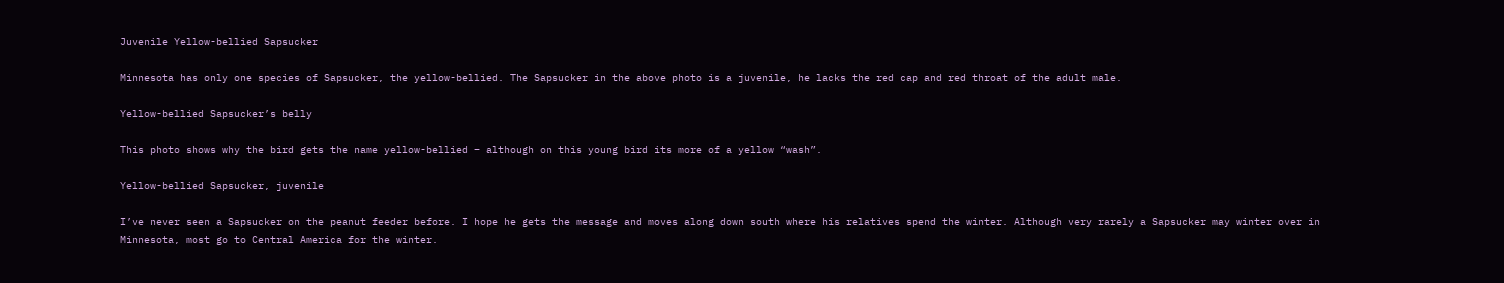Juvenile Yellow-bellied Sapsucker

Minnesota has only one species of Sapsucker, the yellow-bellied. The Sapsucker in the above photo is a juvenile, he lacks the red cap and red throat of the adult male.

Yellow-bellied Sapsucker’s belly

This photo shows why the bird gets the name yellow-bellied – although on this young bird its more of a yellow “wash”.

Yellow-bellied Sapsucker, juvenile

I’ve never seen a Sapsucker on the peanut feeder before. I hope he gets the message and moves along down south where his relatives spend the winter. Although very rarely a Sapsucker may winter over in Minnesota, most go to Central America for the winter.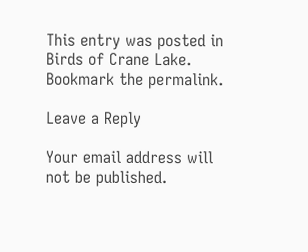This entry was posted in Birds of Crane Lake. Bookmark the permalink.

Leave a Reply

Your email address will not be published.